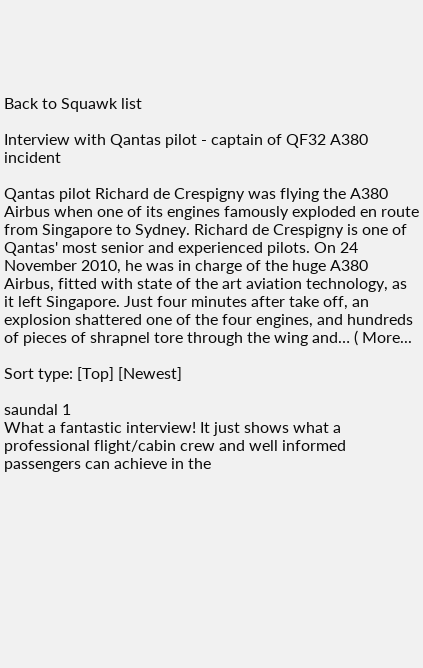Back to Squawk list

Interview with Qantas pilot - captain of QF32 A380 incident

Qantas pilot Richard de Crespigny was flying the A380 Airbus when one of its engines famously exploded en route from Singapore to Sydney. Richard de Crespigny is one of Qantas' most senior and experienced pilots. On 24 November 2010, he was in charge of the huge A380 Airbus, fitted with state of the art aviation technology, as it left Singapore. Just four minutes after take off, an explosion shattered one of the four engines, and hundreds of pieces of shrapnel tore through the wing and… ( More...

Sort type: [Top] [Newest]

saundal 1
What a fantastic interview! It just shows what a professional flight/cabin crew and well informed passengers can achieve in the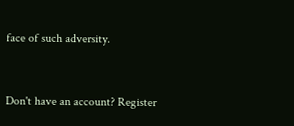face of such adversity.


Don't have an account? Register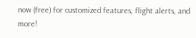now (free) for customized features, flight alerts, and more!